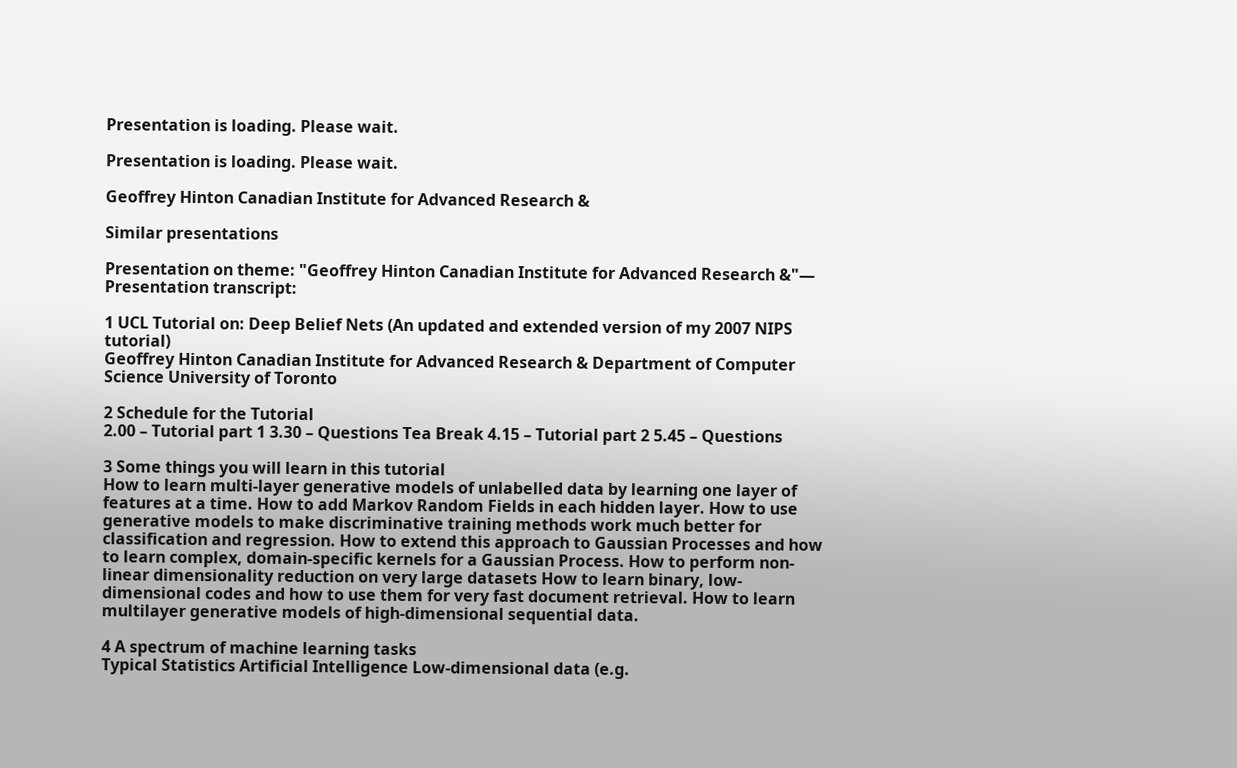Presentation is loading. Please wait.

Presentation is loading. Please wait.

Geoffrey Hinton Canadian Institute for Advanced Research &

Similar presentations

Presentation on theme: "Geoffrey Hinton Canadian Institute for Advanced Research &"— Presentation transcript:

1 UCL Tutorial on: Deep Belief Nets (An updated and extended version of my 2007 NIPS tutorial)
Geoffrey Hinton Canadian Institute for Advanced Research & Department of Computer Science University of Toronto

2 Schedule for the Tutorial
2.00 – Tutorial part 1 3.30 – Questions Tea Break 4.15 – Tutorial part 2 5.45 – Questions

3 Some things you will learn in this tutorial
How to learn multi-layer generative models of unlabelled data by learning one layer of features at a time. How to add Markov Random Fields in each hidden layer. How to use generative models to make discriminative training methods work much better for classification and regression. How to extend this approach to Gaussian Processes and how to learn complex, domain-specific kernels for a Gaussian Process. How to perform non-linear dimensionality reduction on very large datasets How to learn binary, low-dimensional codes and how to use them for very fast document retrieval. How to learn multilayer generative models of high-dimensional sequential data.

4 A spectrum of machine learning tasks
Typical Statistics Artificial Intelligence Low-dimensional data (e.g.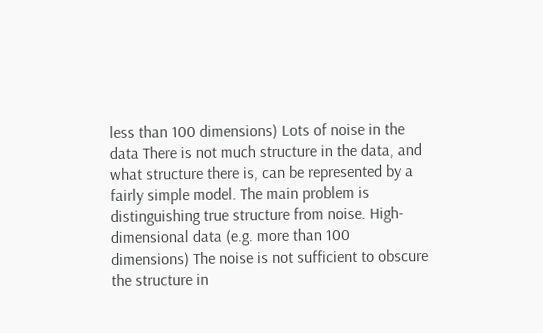less than 100 dimensions) Lots of noise in the data There is not much structure in the data, and what structure there is, can be represented by a fairly simple model. The main problem is distinguishing true structure from noise. High-dimensional data (e.g. more than 100 dimensions) The noise is not sufficient to obscure the structure in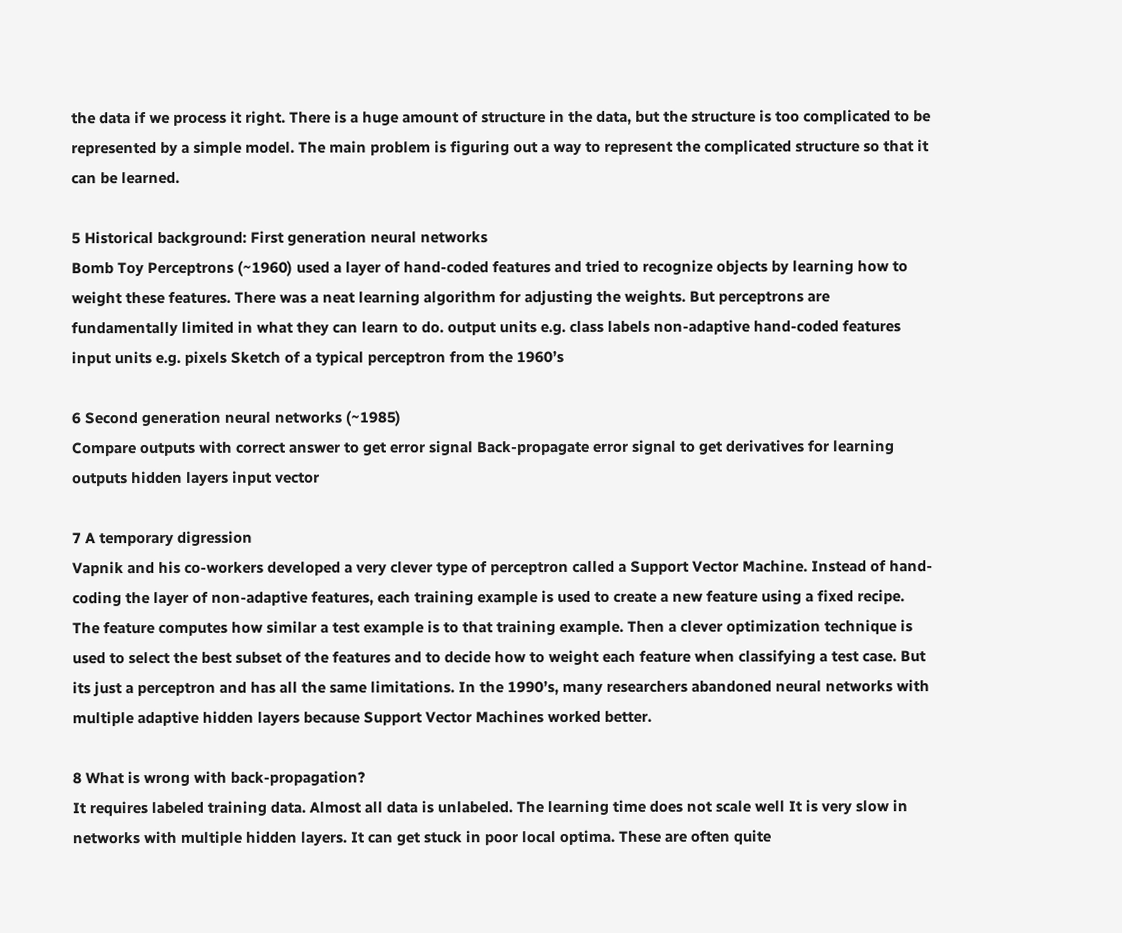the data if we process it right. There is a huge amount of structure in the data, but the structure is too complicated to be represented by a simple model. The main problem is figuring out a way to represent the complicated structure so that it can be learned.

5 Historical background: First generation neural networks
Bomb Toy Perceptrons (~1960) used a layer of hand-coded features and tried to recognize objects by learning how to weight these features. There was a neat learning algorithm for adjusting the weights. But perceptrons are fundamentally limited in what they can learn to do. output units e.g. class labels non-adaptive hand-coded features input units e.g. pixels Sketch of a typical perceptron from the 1960’s

6 Second generation neural networks (~1985)
Compare outputs with correct answer to get error signal Back-propagate error signal to get derivatives for learning outputs hidden layers input vector

7 A temporary digression
Vapnik and his co-workers developed a very clever type of perceptron called a Support Vector Machine. Instead of hand-coding the layer of non-adaptive features, each training example is used to create a new feature using a fixed recipe. The feature computes how similar a test example is to that training example. Then a clever optimization technique is used to select the best subset of the features and to decide how to weight each feature when classifying a test case. But its just a perceptron and has all the same limitations. In the 1990’s, many researchers abandoned neural networks with multiple adaptive hidden layers because Support Vector Machines worked better.

8 What is wrong with back-propagation?
It requires labeled training data. Almost all data is unlabeled. The learning time does not scale well It is very slow in networks with multiple hidden layers. It can get stuck in poor local optima. These are often quite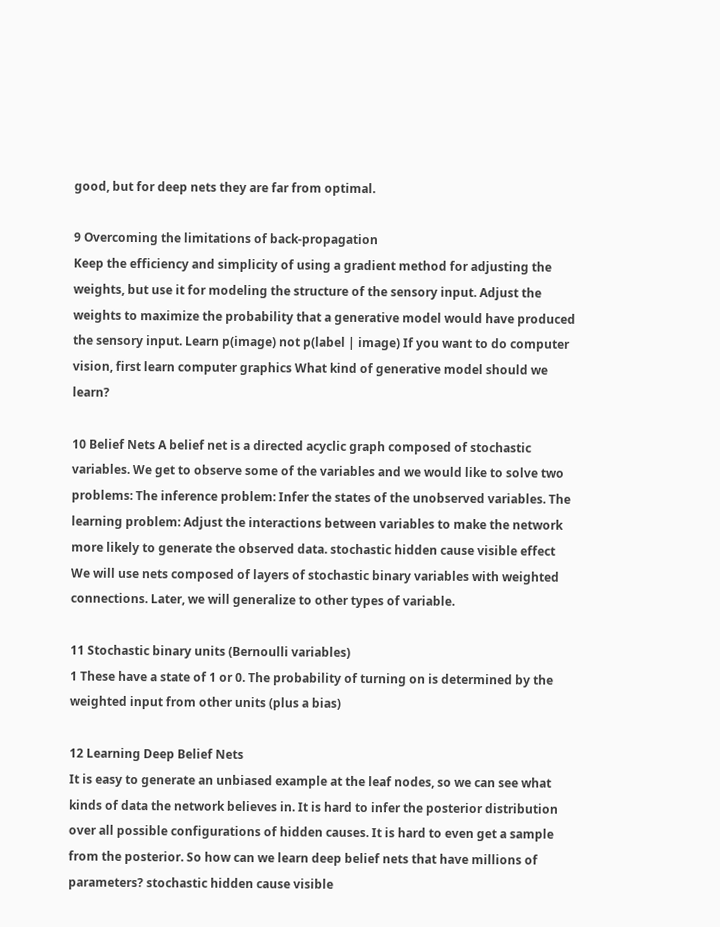good, but for deep nets they are far from optimal.

9 Overcoming the limitations of back-propagation
Keep the efficiency and simplicity of using a gradient method for adjusting the weights, but use it for modeling the structure of the sensory input. Adjust the weights to maximize the probability that a generative model would have produced the sensory input. Learn p(image) not p(label | image) If you want to do computer vision, first learn computer graphics What kind of generative model should we learn?

10 Belief Nets A belief net is a directed acyclic graph composed of stochastic variables. We get to observe some of the variables and we would like to solve two problems: The inference problem: Infer the states of the unobserved variables. The learning problem: Adjust the interactions between variables to make the network more likely to generate the observed data. stochastic hidden cause visible effect We will use nets composed of layers of stochastic binary variables with weighted connections. Later, we will generalize to other types of variable.

11 Stochastic binary units (Bernoulli variables)
1 These have a state of 1 or 0. The probability of turning on is determined by the weighted input from other units (plus a bias)

12 Learning Deep Belief Nets
It is easy to generate an unbiased example at the leaf nodes, so we can see what kinds of data the network believes in. It is hard to infer the posterior distribution over all possible configurations of hidden causes. It is hard to even get a sample from the posterior. So how can we learn deep belief nets that have millions of parameters? stochastic hidden cause visible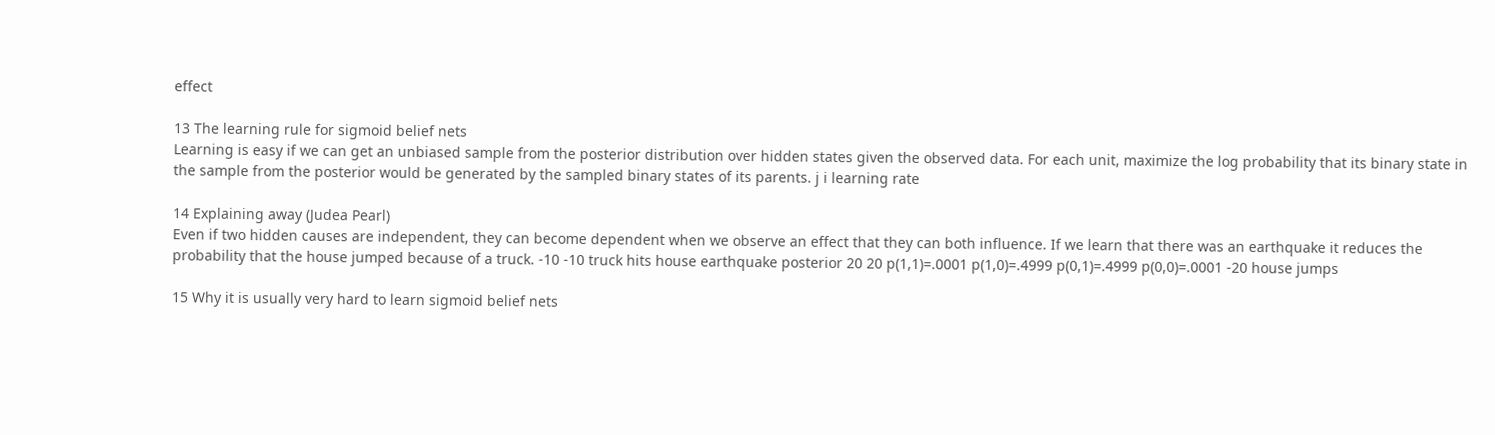effect

13 The learning rule for sigmoid belief nets
Learning is easy if we can get an unbiased sample from the posterior distribution over hidden states given the observed data. For each unit, maximize the log probability that its binary state in the sample from the posterior would be generated by the sampled binary states of its parents. j i learning rate

14 Explaining away (Judea Pearl)
Even if two hidden causes are independent, they can become dependent when we observe an effect that they can both influence. If we learn that there was an earthquake it reduces the probability that the house jumped because of a truck. -10 -10 truck hits house earthquake posterior 20 20 p(1,1)=.0001 p(1,0)=.4999 p(0,1)=.4999 p(0,0)=.0001 -20 house jumps

15 Why it is usually very hard to learn sigmoid belief nets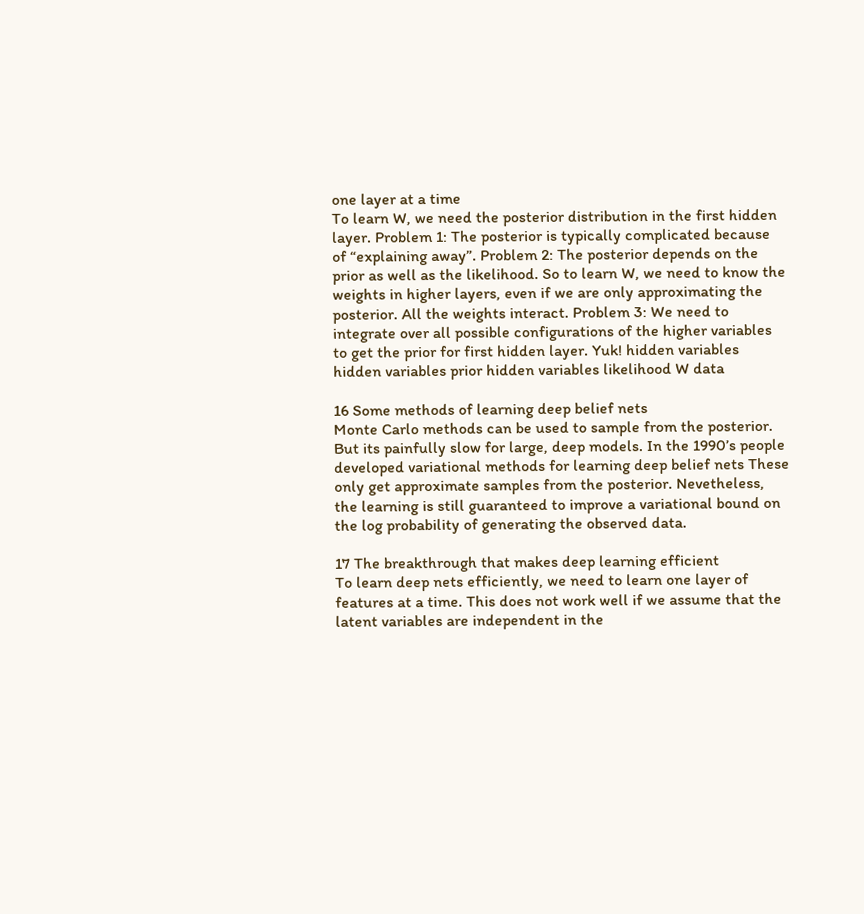one layer at a time
To learn W, we need the posterior distribution in the first hidden layer. Problem 1: The posterior is typically complicated because of “explaining away”. Problem 2: The posterior depends on the prior as well as the likelihood. So to learn W, we need to know the weights in higher layers, even if we are only approximating the posterior. All the weights interact. Problem 3: We need to integrate over all possible configurations of the higher variables to get the prior for first hidden layer. Yuk! hidden variables hidden variables prior hidden variables likelihood W data

16 Some methods of learning deep belief nets
Monte Carlo methods can be used to sample from the posterior. But its painfully slow for large, deep models. In the 1990’s people developed variational methods for learning deep belief nets These only get approximate samples from the posterior. Nevetheless, the learning is still guaranteed to improve a variational bound on the log probability of generating the observed data.

17 The breakthrough that makes deep learning efficient
To learn deep nets efficiently, we need to learn one layer of features at a time. This does not work well if we assume that the latent variables are independent in the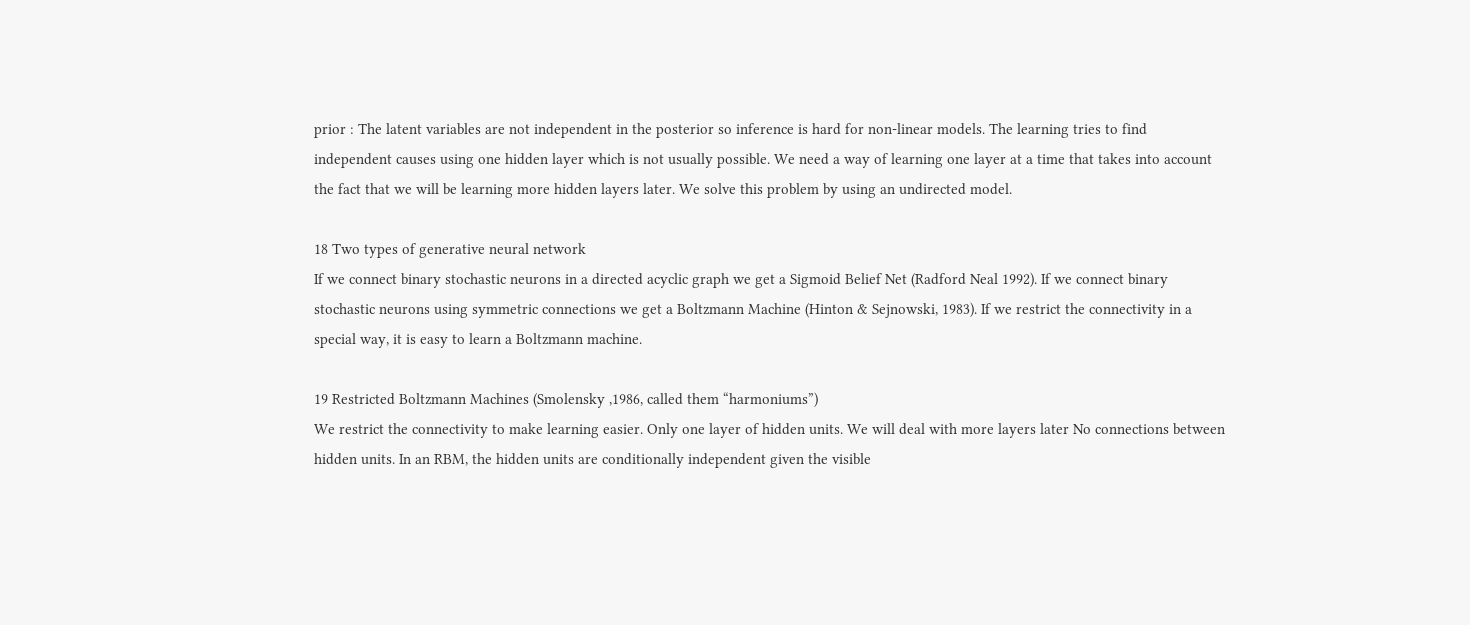prior : The latent variables are not independent in the posterior so inference is hard for non-linear models. The learning tries to find independent causes using one hidden layer which is not usually possible. We need a way of learning one layer at a time that takes into account the fact that we will be learning more hidden layers later. We solve this problem by using an undirected model.

18 Two types of generative neural network
If we connect binary stochastic neurons in a directed acyclic graph we get a Sigmoid Belief Net (Radford Neal 1992). If we connect binary stochastic neurons using symmetric connections we get a Boltzmann Machine (Hinton & Sejnowski, 1983). If we restrict the connectivity in a special way, it is easy to learn a Boltzmann machine.

19 Restricted Boltzmann Machines (Smolensky ,1986, called them “harmoniums”)
We restrict the connectivity to make learning easier. Only one layer of hidden units. We will deal with more layers later No connections between hidden units. In an RBM, the hidden units are conditionally independent given the visible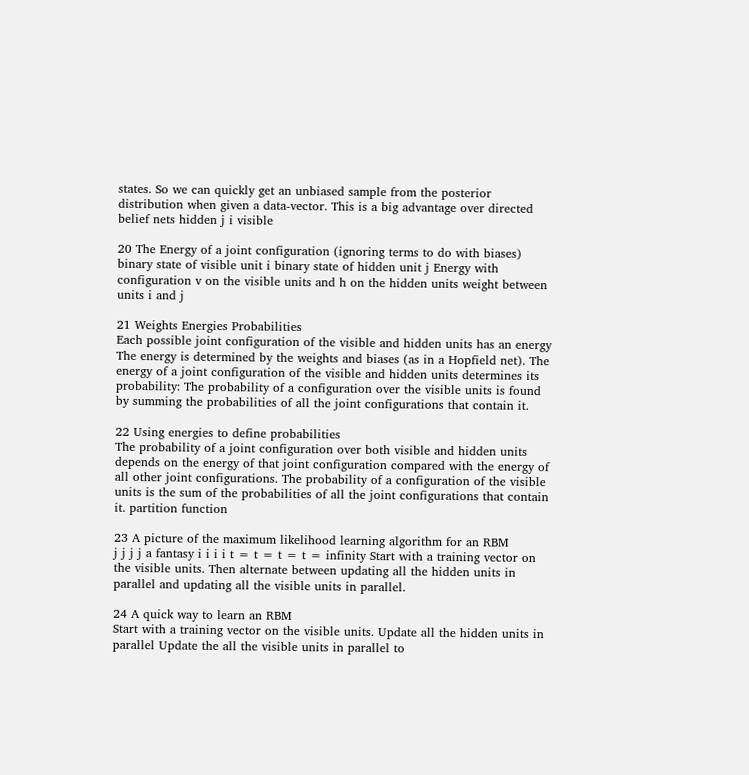states. So we can quickly get an unbiased sample from the posterior distribution when given a data-vector. This is a big advantage over directed belief nets hidden j i visible

20 The Energy of a joint configuration (ignoring terms to do with biases)
binary state of visible unit i binary state of hidden unit j Energy with configuration v on the visible units and h on the hidden units weight between units i and j

21 Weights Energies Probabilities
Each possible joint configuration of the visible and hidden units has an energy The energy is determined by the weights and biases (as in a Hopfield net). The energy of a joint configuration of the visible and hidden units determines its probability: The probability of a configuration over the visible units is found by summing the probabilities of all the joint configurations that contain it.

22 Using energies to define probabilities
The probability of a joint configuration over both visible and hidden units depends on the energy of that joint configuration compared with the energy of all other joint configurations. The probability of a configuration of the visible units is the sum of the probabilities of all the joint configurations that contain it. partition function

23 A picture of the maximum likelihood learning algorithm for an RBM
j j j j a fantasy i i i i t = t = t = t = infinity Start with a training vector on the visible units. Then alternate between updating all the hidden units in parallel and updating all the visible units in parallel.

24 A quick way to learn an RBM
Start with a training vector on the visible units. Update all the hidden units in parallel Update the all the visible units in parallel to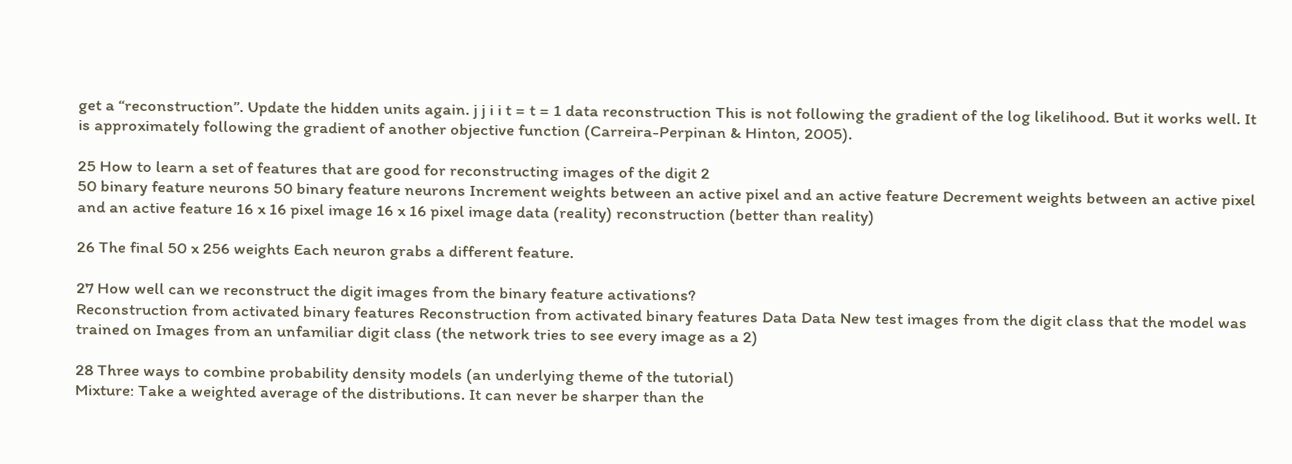get a “reconstruction”. Update the hidden units again. j j i i t = t = 1 data reconstruction This is not following the gradient of the log likelihood. But it works well. It is approximately following the gradient of another objective function (Carreira-Perpinan & Hinton, 2005).

25 How to learn a set of features that are good for reconstructing images of the digit 2
50 binary feature neurons 50 binary feature neurons Increment weights between an active pixel and an active feature Decrement weights between an active pixel and an active feature 16 x 16 pixel image 16 x 16 pixel image data (reality) reconstruction (better than reality)

26 The final 50 x 256 weights Each neuron grabs a different feature.

27 How well can we reconstruct the digit images from the binary feature activations?
Reconstruction from activated binary features Reconstruction from activated binary features Data Data New test images from the digit class that the model was trained on Images from an unfamiliar digit class (the network tries to see every image as a 2)

28 Three ways to combine probability density models (an underlying theme of the tutorial)
Mixture: Take a weighted average of the distributions. It can never be sharper than the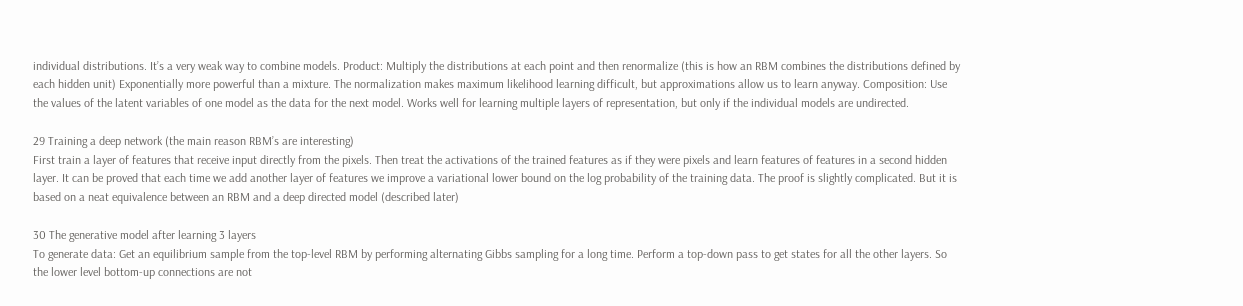individual distributions. It’s a very weak way to combine models. Product: Multiply the distributions at each point and then renormalize (this is how an RBM combines the distributions defined by each hidden unit) Exponentially more powerful than a mixture. The normalization makes maximum likelihood learning difficult, but approximations allow us to learn anyway. Composition: Use the values of the latent variables of one model as the data for the next model. Works well for learning multiple layers of representation, but only if the individual models are undirected.

29 Training a deep network (the main reason RBM’s are interesting)
First train a layer of features that receive input directly from the pixels. Then treat the activations of the trained features as if they were pixels and learn features of features in a second hidden layer. It can be proved that each time we add another layer of features we improve a variational lower bound on the log probability of the training data. The proof is slightly complicated. But it is based on a neat equivalence between an RBM and a deep directed model (described later)

30 The generative model after learning 3 layers
To generate data: Get an equilibrium sample from the top-level RBM by performing alternating Gibbs sampling for a long time. Perform a top-down pass to get states for all the other layers. So the lower level bottom-up connections are not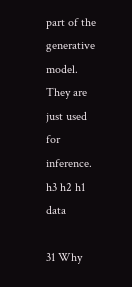part of the generative model. They are just used for inference. h3 h2 h1 data

31 Why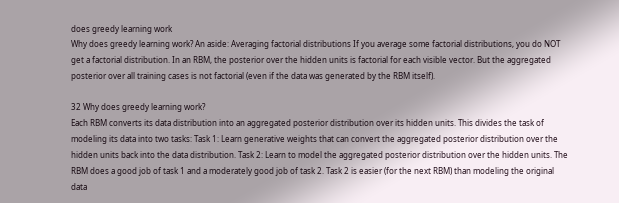does greedy learning work
Why does greedy learning work? An aside: Averaging factorial distributions If you average some factorial distributions, you do NOT get a factorial distribution. In an RBM, the posterior over the hidden units is factorial for each visible vector. But the aggregated posterior over all training cases is not factorial (even if the data was generated by the RBM itself).

32 Why does greedy learning work?
Each RBM converts its data distribution into an aggregated posterior distribution over its hidden units. This divides the task of modeling its data into two tasks: Task 1: Learn generative weights that can convert the aggregated posterior distribution over the hidden units back into the data distribution. Task 2: Learn to model the aggregated posterior distribution over the hidden units. The RBM does a good job of task 1 and a moderately good job of task 2. Task 2 is easier (for the next RBM) than modeling the original data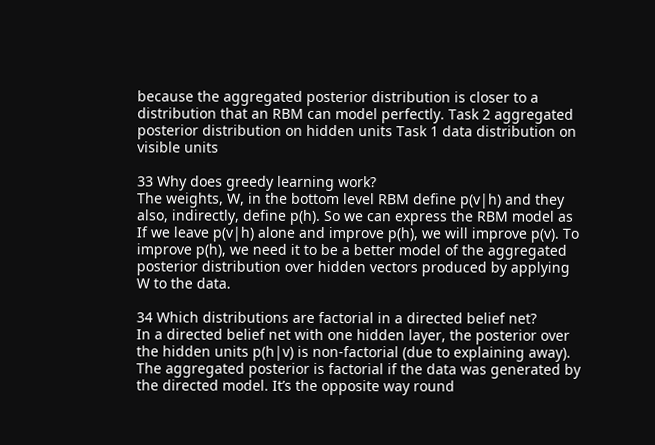because the aggregated posterior distribution is closer to a distribution that an RBM can model perfectly. Task 2 aggregated posterior distribution on hidden units Task 1 data distribution on visible units

33 Why does greedy learning work?
The weights, W, in the bottom level RBM define p(v|h) and they also, indirectly, define p(h). So we can express the RBM model as If we leave p(v|h) alone and improve p(h), we will improve p(v). To improve p(h), we need it to be a better model of the aggregated posterior distribution over hidden vectors produced by applying W to the data.

34 Which distributions are factorial in a directed belief net?
In a directed belief net with one hidden layer, the posterior over the hidden units p(h|v) is non-factorial (due to explaining away). The aggregated posterior is factorial if the data was generated by the directed model. It’s the opposite way round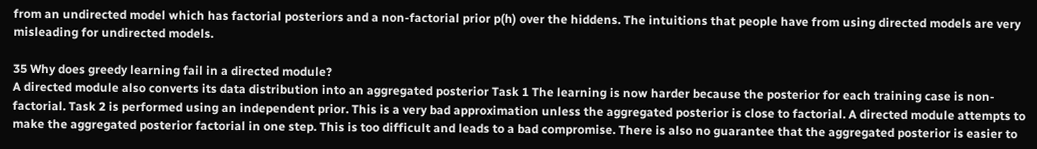from an undirected model which has factorial posteriors and a non-factorial prior p(h) over the hiddens. The intuitions that people have from using directed models are very misleading for undirected models.

35 Why does greedy learning fail in a directed module?
A directed module also converts its data distribution into an aggregated posterior Task 1 The learning is now harder because the posterior for each training case is non-factorial. Task 2 is performed using an independent prior. This is a very bad approximation unless the aggregated posterior is close to factorial. A directed module attempts to make the aggregated posterior factorial in one step. This is too difficult and leads to a bad compromise. There is also no guarantee that the aggregated posterior is easier to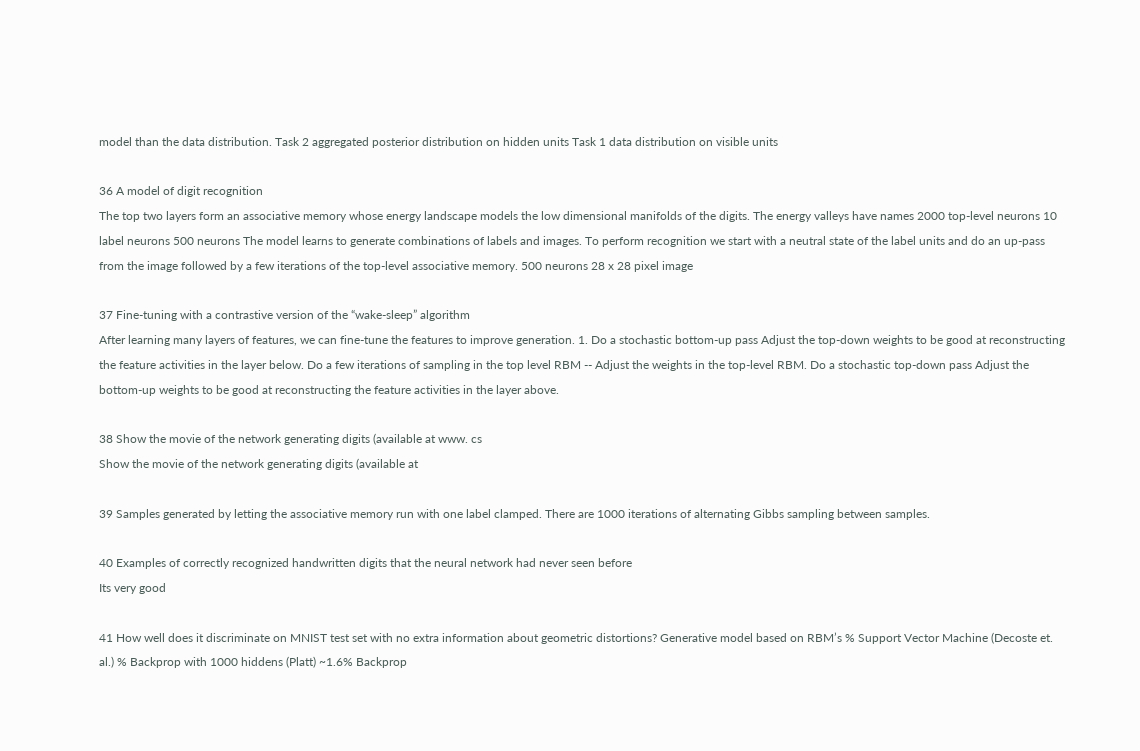model than the data distribution. Task 2 aggregated posterior distribution on hidden units Task 1 data distribution on visible units

36 A model of digit recognition
The top two layers form an associative memory whose energy landscape models the low dimensional manifolds of the digits. The energy valleys have names 2000 top-level neurons 10 label neurons 500 neurons The model learns to generate combinations of labels and images. To perform recognition we start with a neutral state of the label units and do an up-pass from the image followed by a few iterations of the top-level associative memory. 500 neurons 28 x 28 pixel image

37 Fine-tuning with a contrastive version of the “wake-sleep” algorithm
After learning many layers of features, we can fine-tune the features to improve generation. 1. Do a stochastic bottom-up pass Adjust the top-down weights to be good at reconstructing the feature activities in the layer below. Do a few iterations of sampling in the top level RBM -- Adjust the weights in the top-level RBM. Do a stochastic top-down pass Adjust the bottom-up weights to be good at reconstructing the feature activities in the layer above.

38 Show the movie of the network generating digits (available at www. cs
Show the movie of the network generating digits (available at

39 Samples generated by letting the associative memory run with one label clamped. There are 1000 iterations of alternating Gibbs sampling between samples.

40 Examples of correctly recognized handwritten digits that the neural network had never seen before
Its very good

41 How well does it discriminate on MNIST test set with no extra information about geometric distortions? Generative model based on RBM’s % Support Vector Machine (Decoste et. al.) % Backprop with 1000 hiddens (Platt) ~1.6% Backprop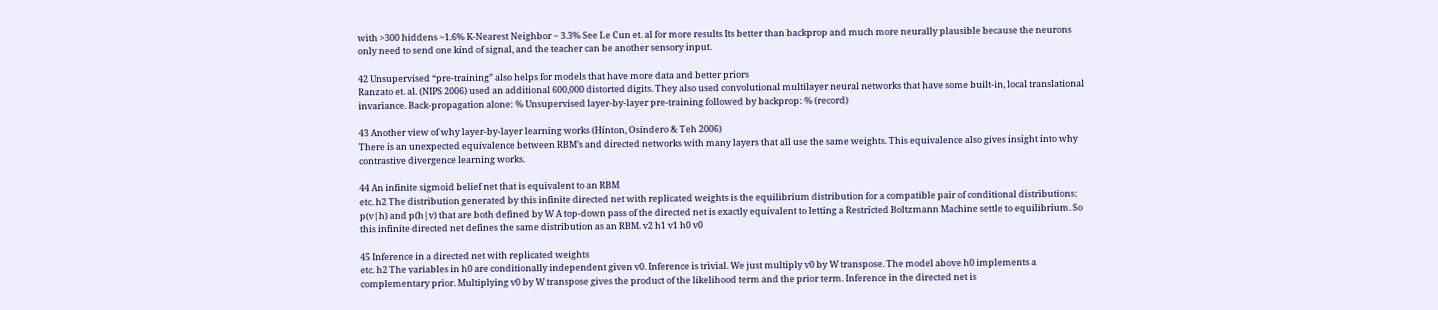with >300 hiddens ~1.6% K-Nearest Neighbor ~ 3.3% See Le Cun et. al for more results Its better than backprop and much more neurally plausible because the neurons only need to send one kind of signal, and the teacher can be another sensory input.

42 Unsupervised “pre-training” also helps for models that have more data and better priors
Ranzato et. al. (NIPS 2006) used an additional 600,000 distorted digits. They also used convolutional multilayer neural networks that have some built-in, local translational invariance. Back-propagation alone: % Unsupervised layer-by-layer pre-training followed by backprop: % (record)

43 Another view of why layer-by-layer learning works (Hinton, Osindero & Teh 2006)
There is an unexpected equivalence between RBM’s and directed networks with many layers that all use the same weights. This equivalence also gives insight into why contrastive divergence learning works.

44 An infinite sigmoid belief net that is equivalent to an RBM
etc. h2 The distribution generated by this infinite directed net with replicated weights is the equilibrium distribution for a compatible pair of conditional distributions: p(v|h) and p(h|v) that are both defined by W A top-down pass of the directed net is exactly equivalent to letting a Restricted Boltzmann Machine settle to equilibrium. So this infinite directed net defines the same distribution as an RBM. v2 h1 v1 h0 v0

45 Inference in a directed net with replicated weights
etc. h2 The variables in h0 are conditionally independent given v0. Inference is trivial. We just multiply v0 by W transpose. The model above h0 implements a complementary prior. Multiplying v0 by W transpose gives the product of the likelihood term and the prior term. Inference in the directed net is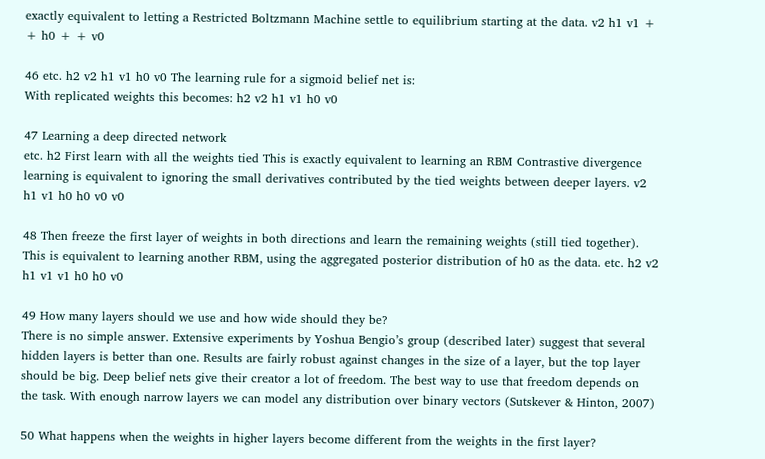exactly equivalent to letting a Restricted Boltzmann Machine settle to equilibrium starting at the data. v2 h1 v1 + + h0 + + v0

46 etc. h2 v2 h1 v1 h0 v0 The learning rule for a sigmoid belief net is:
With replicated weights this becomes: h2 v2 h1 v1 h0 v0

47 Learning a deep directed network
etc. h2 First learn with all the weights tied This is exactly equivalent to learning an RBM Contrastive divergence learning is equivalent to ignoring the small derivatives contributed by the tied weights between deeper layers. v2 h1 v1 h0 h0 v0 v0

48 Then freeze the first layer of weights in both directions and learn the remaining weights (still tied together). This is equivalent to learning another RBM, using the aggregated posterior distribution of h0 as the data. etc. h2 v2 h1 v1 v1 h0 h0 v0

49 How many layers should we use and how wide should they be?
There is no simple answer. Extensive experiments by Yoshua Bengio’s group (described later) suggest that several hidden layers is better than one. Results are fairly robust against changes in the size of a layer, but the top layer should be big. Deep belief nets give their creator a lot of freedom. The best way to use that freedom depends on the task. With enough narrow layers we can model any distribution over binary vectors (Sutskever & Hinton, 2007)

50 What happens when the weights in higher layers become different from the weights in the first layer?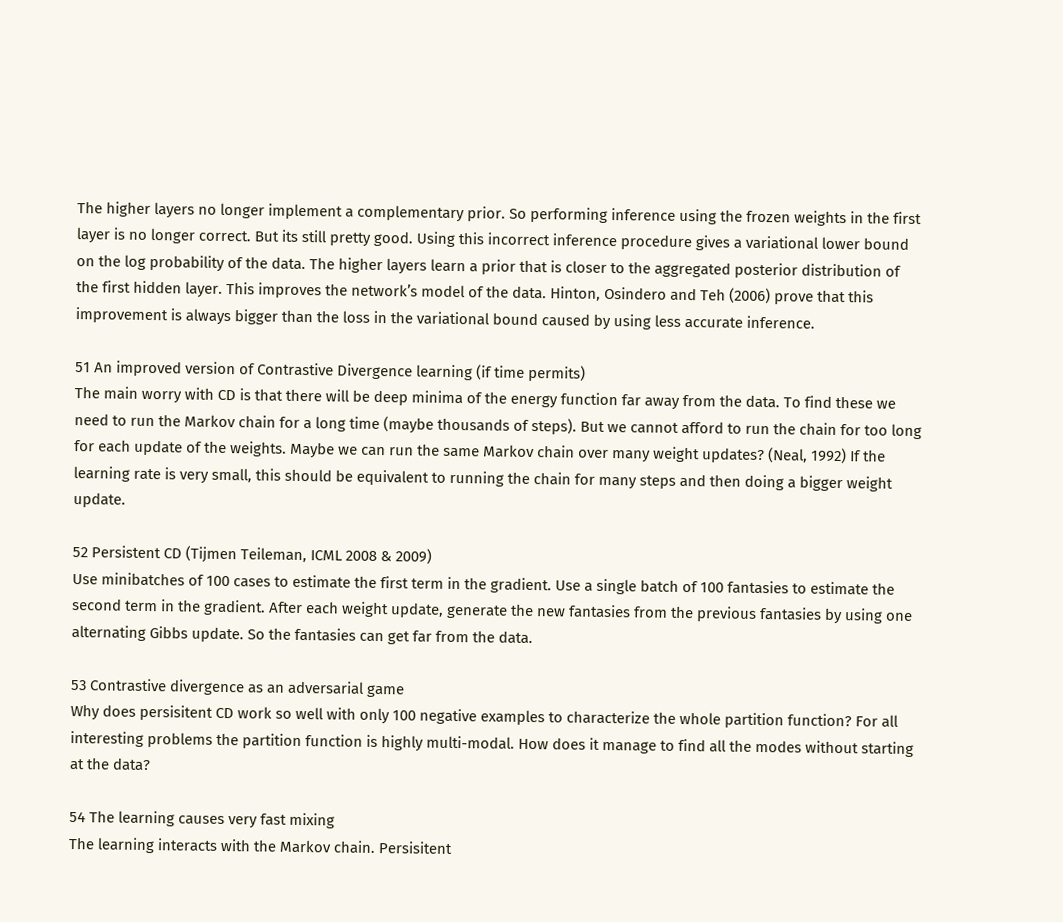The higher layers no longer implement a complementary prior. So performing inference using the frozen weights in the first layer is no longer correct. But its still pretty good. Using this incorrect inference procedure gives a variational lower bound on the log probability of the data. The higher layers learn a prior that is closer to the aggregated posterior distribution of the first hidden layer. This improves the network’s model of the data. Hinton, Osindero and Teh (2006) prove that this improvement is always bigger than the loss in the variational bound caused by using less accurate inference.

51 An improved version of Contrastive Divergence learning (if time permits)
The main worry with CD is that there will be deep minima of the energy function far away from the data. To find these we need to run the Markov chain for a long time (maybe thousands of steps). But we cannot afford to run the chain for too long for each update of the weights. Maybe we can run the same Markov chain over many weight updates? (Neal, 1992) If the learning rate is very small, this should be equivalent to running the chain for many steps and then doing a bigger weight update.

52 Persistent CD (Tijmen Teileman, ICML 2008 & 2009)
Use minibatches of 100 cases to estimate the first term in the gradient. Use a single batch of 100 fantasies to estimate the second term in the gradient. After each weight update, generate the new fantasies from the previous fantasies by using one alternating Gibbs update. So the fantasies can get far from the data.

53 Contrastive divergence as an adversarial game
Why does persisitent CD work so well with only 100 negative examples to characterize the whole partition function? For all interesting problems the partition function is highly multi-modal. How does it manage to find all the modes without starting at the data?

54 The learning causes very fast mixing
The learning interacts with the Markov chain. Persisitent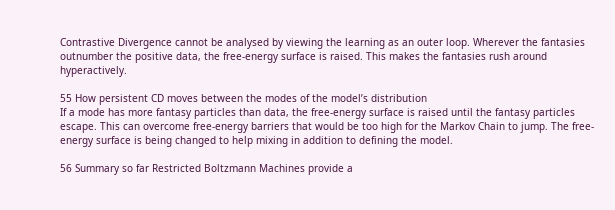Contrastive Divergence cannot be analysed by viewing the learning as an outer loop. Wherever the fantasies outnumber the positive data, the free-energy surface is raised. This makes the fantasies rush around hyperactively.

55 How persistent CD moves between the modes of the model’s distribution
If a mode has more fantasy particles than data, the free-energy surface is raised until the fantasy particles escape. This can overcome free-energy barriers that would be too high for the Markov Chain to jump. The free-energy surface is being changed to help mixing in addition to defining the model.

56 Summary so far Restricted Boltzmann Machines provide a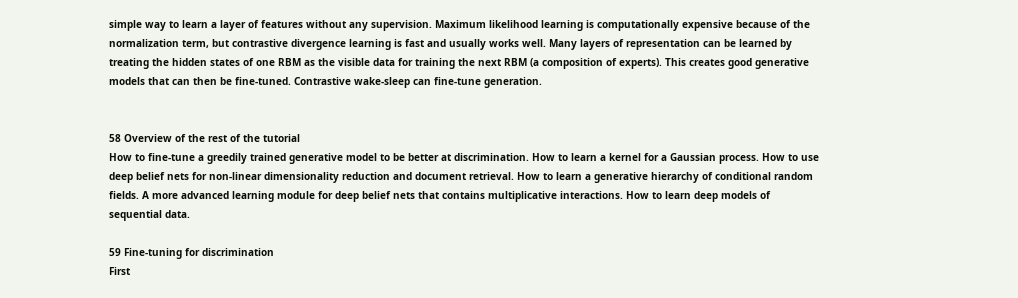simple way to learn a layer of features without any supervision. Maximum likelihood learning is computationally expensive because of the normalization term, but contrastive divergence learning is fast and usually works well. Many layers of representation can be learned by treating the hidden states of one RBM as the visible data for training the next RBM (a composition of experts). This creates good generative models that can then be fine-tuned. Contrastive wake-sleep can fine-tune generation.


58 Overview of the rest of the tutorial
How to fine-tune a greedily trained generative model to be better at discrimination. How to learn a kernel for a Gaussian process. How to use deep belief nets for non-linear dimensionality reduction and document retrieval. How to learn a generative hierarchy of conditional random fields. A more advanced learning module for deep belief nets that contains multiplicative interactions. How to learn deep models of sequential data.

59 Fine-tuning for discrimination
First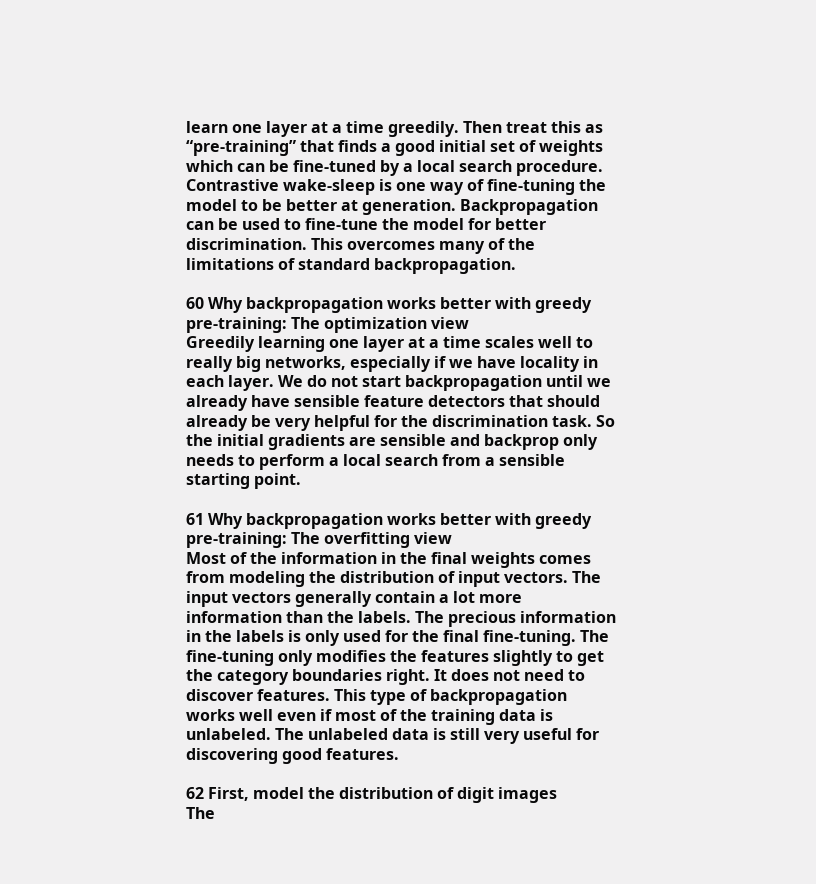learn one layer at a time greedily. Then treat this as “pre-training” that finds a good initial set of weights which can be fine-tuned by a local search procedure. Contrastive wake-sleep is one way of fine-tuning the model to be better at generation. Backpropagation can be used to fine-tune the model for better discrimination. This overcomes many of the limitations of standard backpropagation.

60 Why backpropagation works better with greedy pre-training: The optimization view
Greedily learning one layer at a time scales well to really big networks, especially if we have locality in each layer. We do not start backpropagation until we already have sensible feature detectors that should already be very helpful for the discrimination task. So the initial gradients are sensible and backprop only needs to perform a local search from a sensible starting point.

61 Why backpropagation works better with greedy pre-training: The overfitting view
Most of the information in the final weights comes from modeling the distribution of input vectors. The input vectors generally contain a lot more information than the labels. The precious information in the labels is only used for the final fine-tuning. The fine-tuning only modifies the features slightly to get the category boundaries right. It does not need to discover features. This type of backpropagation works well even if most of the training data is unlabeled. The unlabeled data is still very useful for discovering good features.

62 First, model the distribution of digit images
The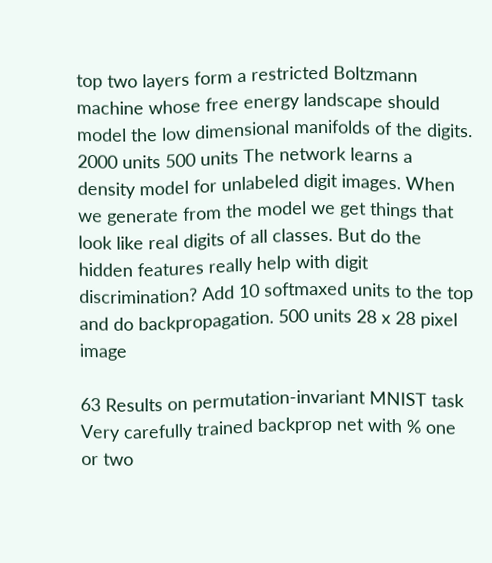top two layers form a restricted Boltzmann machine whose free energy landscape should model the low dimensional manifolds of the digits. 2000 units 500 units The network learns a density model for unlabeled digit images. When we generate from the model we get things that look like real digits of all classes. But do the hidden features really help with digit discrimination? Add 10 softmaxed units to the top and do backpropagation. 500 units 28 x 28 pixel image

63 Results on permutation-invariant MNIST task
Very carefully trained backprop net with % one or two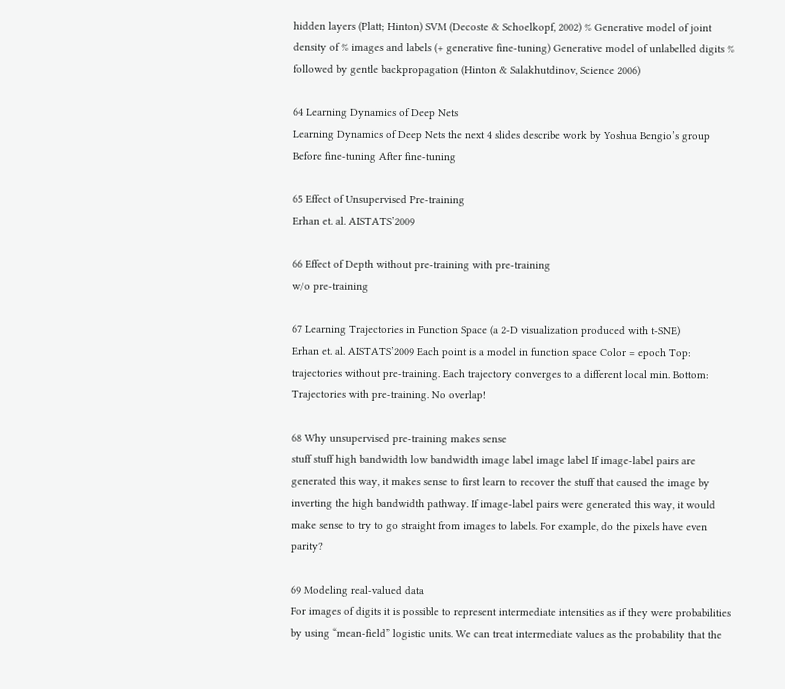hidden layers (Platt; Hinton) SVM (Decoste & Schoelkopf, 2002) % Generative model of joint density of % images and labels (+ generative fine-tuning) Generative model of unlabelled digits % followed by gentle backpropagation (Hinton & Salakhutdinov, Science 2006)

64 Learning Dynamics of Deep Nets
Learning Dynamics of Deep Nets the next 4 slides describe work by Yoshua Bengio’s group Before fine-tuning After fine-tuning

65 Effect of Unsupervised Pre-training
Erhan et. al. AISTATS’2009

66 Effect of Depth without pre-training with pre-training
w/o pre-training

67 Learning Trajectories in Function Space (a 2-D visualization produced with t-SNE)
Erhan et. al. AISTATS’2009 Each point is a model in function space Color = epoch Top: trajectories without pre-training. Each trajectory converges to a different local min. Bottom: Trajectories with pre-training. No overlap!

68 Why unsupervised pre-training makes sense
stuff stuff high bandwidth low bandwidth image label image label If image-label pairs are generated this way, it makes sense to first learn to recover the stuff that caused the image by inverting the high bandwidth pathway. If image-label pairs were generated this way, it would make sense to try to go straight from images to labels. For example, do the pixels have even parity?

69 Modeling real-valued data
For images of digits it is possible to represent intermediate intensities as if they were probabilities by using “mean-field” logistic units. We can treat intermediate values as the probability that the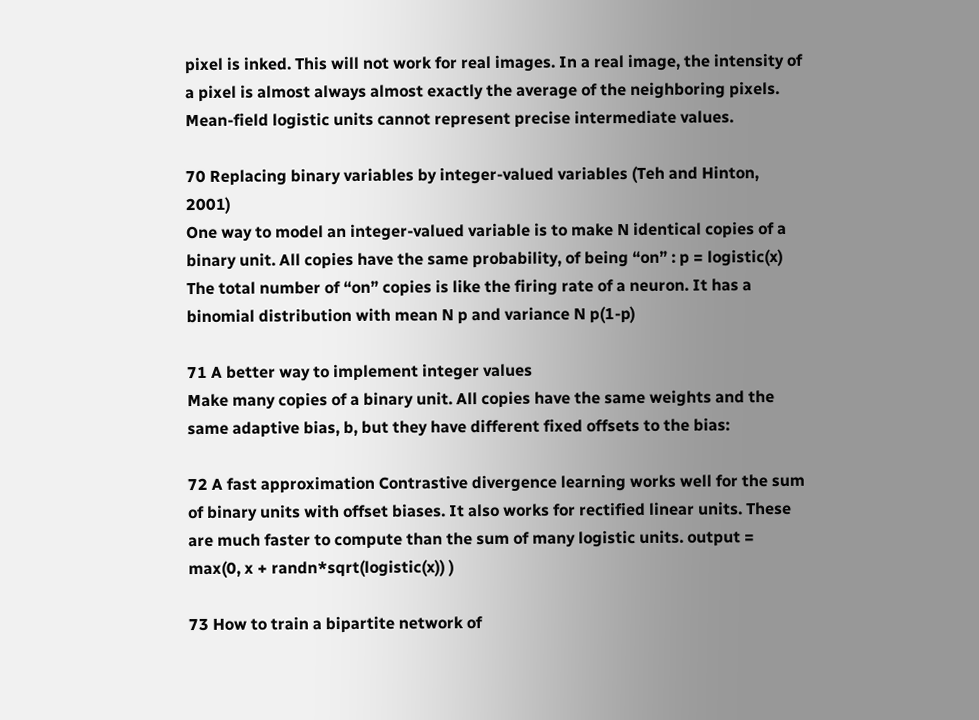pixel is inked. This will not work for real images. In a real image, the intensity of a pixel is almost always almost exactly the average of the neighboring pixels. Mean-field logistic units cannot represent precise intermediate values.

70 Replacing binary variables by integer-valued variables (Teh and Hinton, 2001)
One way to model an integer-valued variable is to make N identical copies of a binary unit. All copies have the same probability, of being “on” : p = logistic(x) The total number of “on” copies is like the firing rate of a neuron. It has a binomial distribution with mean N p and variance N p(1-p)

71 A better way to implement integer values
Make many copies of a binary unit. All copies have the same weights and the same adaptive bias, b, but they have different fixed offsets to the bias:

72 A fast approximation Contrastive divergence learning works well for the sum of binary units with offset biases. It also works for rectified linear units. These are much faster to compute than the sum of many logistic units. output = max(0, x + randn*sqrt(logistic(x)) )

73 How to train a bipartite network of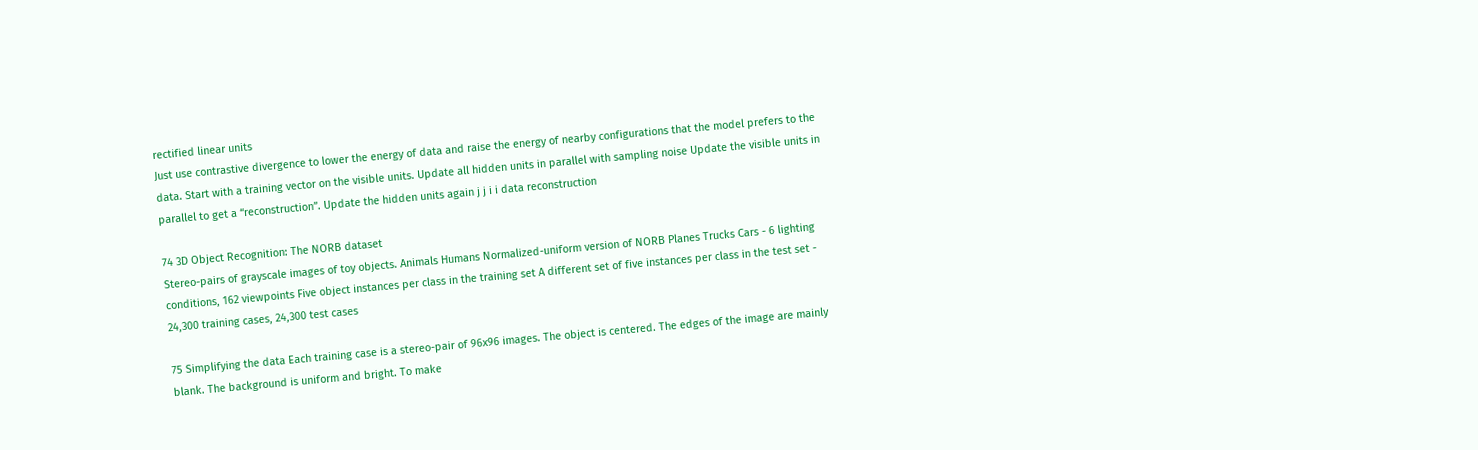rectified linear units
Just use contrastive divergence to lower the energy of data and raise the energy of nearby configurations that the model prefers to the data. Start with a training vector on the visible units. Update all hidden units in parallel with sampling noise Update the visible units in parallel to get a “reconstruction”. Update the hidden units again j j i i data reconstruction

74 3D Object Recognition: The NORB dataset
Stereo-pairs of grayscale images of toy objects. Animals Humans Normalized-uniform version of NORB Planes Trucks Cars - 6 lighting conditions, 162 viewpoints Five object instances per class in the training set A different set of five instances per class in the test set - 24,300 training cases, 24,300 test cases

75 Simplifying the data Each training case is a stereo-pair of 96x96 images. The object is centered. The edges of the image are mainly blank. The background is uniform and bright. To make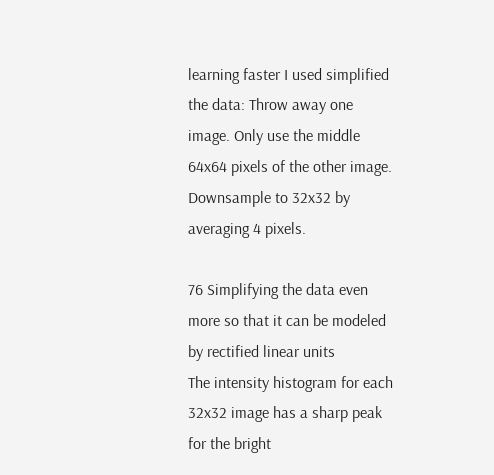learning faster I used simplified the data: Throw away one image. Only use the middle 64x64 pixels of the other image. Downsample to 32x32 by averaging 4 pixels.

76 Simplifying the data even more so that it can be modeled by rectified linear units
The intensity histogram for each 32x32 image has a sharp peak for the bright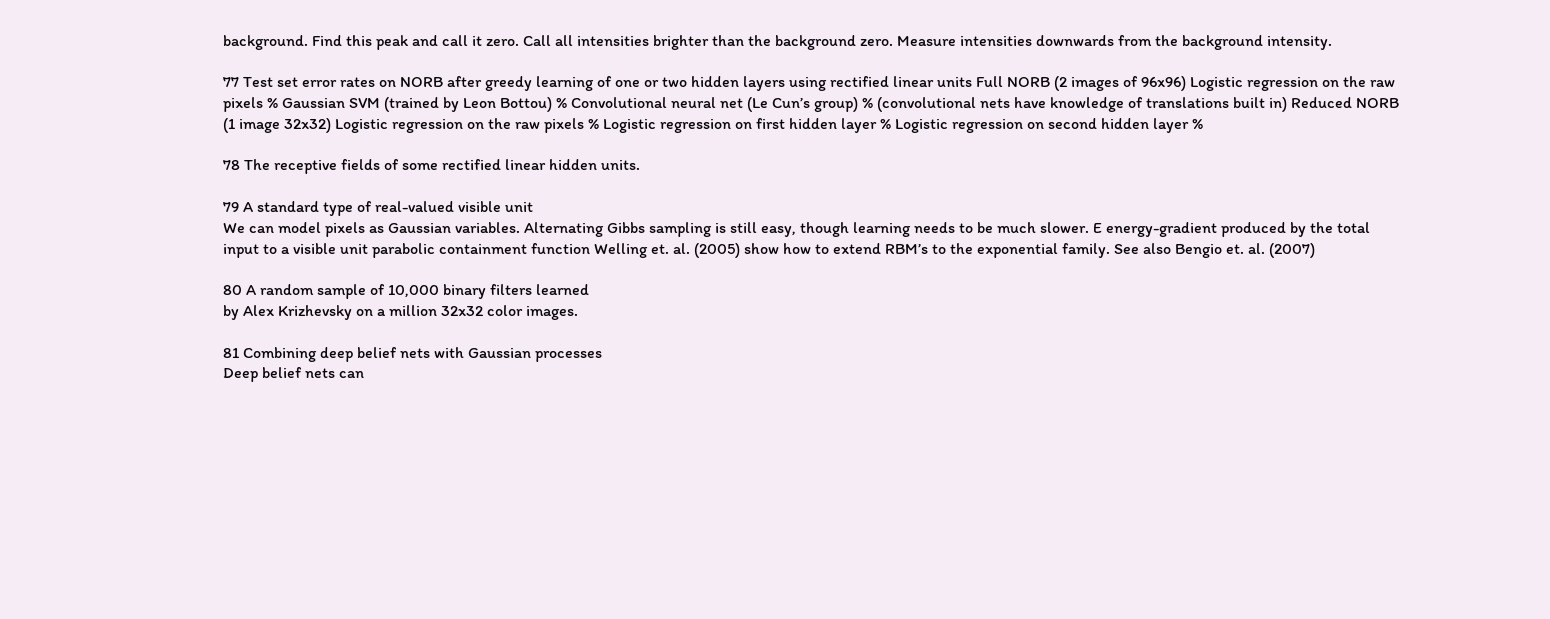background. Find this peak and call it zero. Call all intensities brighter than the background zero. Measure intensities downwards from the background intensity.

77 Test set error rates on NORB after greedy learning of one or two hidden layers using rectified linear units Full NORB (2 images of 96x96) Logistic regression on the raw pixels % Gaussian SVM (trained by Leon Bottou) % Convolutional neural net (Le Cun’s group) % (convolutional nets have knowledge of translations built in) Reduced NORB (1 image 32x32) Logistic regression on the raw pixels % Logistic regression on first hidden layer % Logistic regression on second hidden layer %

78 The receptive fields of some rectified linear hidden units.

79 A standard type of real-valued visible unit
We can model pixels as Gaussian variables. Alternating Gibbs sampling is still easy, though learning needs to be much slower. E energy-gradient produced by the total input to a visible unit parabolic containment function Welling et. al. (2005) show how to extend RBM’s to the exponential family. See also Bengio et. al. (2007)

80 A random sample of 10,000 binary filters learned
by Alex Krizhevsky on a million 32x32 color images.

81 Combining deep belief nets with Gaussian processes
Deep belief nets can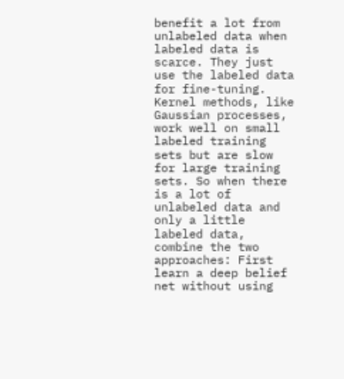benefit a lot from unlabeled data when labeled data is scarce. They just use the labeled data for fine-tuning. Kernel methods, like Gaussian processes, work well on small labeled training sets but are slow for large training sets. So when there is a lot of unlabeled data and only a little labeled data, combine the two approaches: First learn a deep belief net without using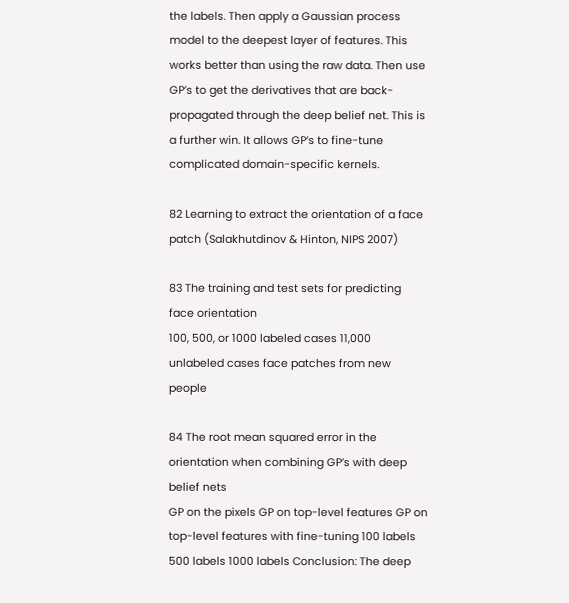the labels. Then apply a Gaussian process model to the deepest layer of features. This works better than using the raw data. Then use GP’s to get the derivatives that are back-propagated through the deep belief net. This is a further win. It allows GP’s to fine-tune complicated domain-specific kernels.

82 Learning to extract the orientation of a face patch (Salakhutdinov & Hinton, NIPS 2007)

83 The training and test sets for predicting face orientation
100, 500, or 1000 labeled cases 11,000 unlabeled cases face patches from new people

84 The root mean squared error in the orientation when combining GP’s with deep belief nets
GP on the pixels GP on top-level features GP on top-level features with fine-tuning 100 labels 500 labels 1000 labels Conclusion: The deep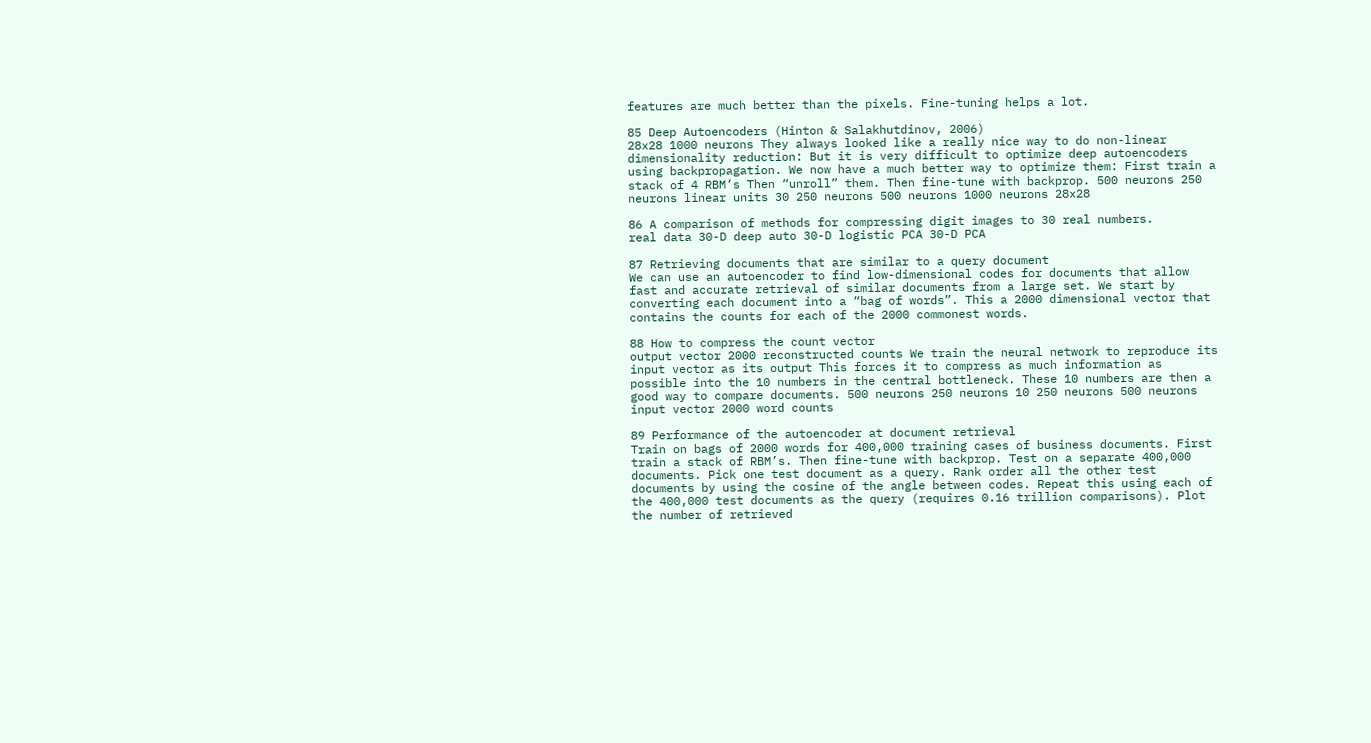features are much better than the pixels. Fine-tuning helps a lot.

85 Deep Autoencoders (Hinton & Salakhutdinov, 2006)
28x28 1000 neurons They always looked like a really nice way to do non-linear dimensionality reduction: But it is very difficult to optimize deep autoencoders using backpropagation. We now have a much better way to optimize them: First train a stack of 4 RBM’s Then “unroll” them. Then fine-tune with backprop. 500 neurons 250 neurons linear units 30 250 neurons 500 neurons 1000 neurons 28x28

86 A comparison of methods for compressing digit images to 30 real numbers.
real data 30-D deep auto 30-D logistic PCA 30-D PCA

87 Retrieving documents that are similar to a query document
We can use an autoencoder to find low-dimensional codes for documents that allow fast and accurate retrieval of similar documents from a large set. We start by converting each document into a “bag of words”. This a 2000 dimensional vector that contains the counts for each of the 2000 commonest words.

88 How to compress the count vector
output vector 2000 reconstructed counts We train the neural network to reproduce its input vector as its output This forces it to compress as much information as possible into the 10 numbers in the central bottleneck. These 10 numbers are then a good way to compare documents. 500 neurons 250 neurons 10 250 neurons 500 neurons input vector 2000 word counts

89 Performance of the autoencoder at document retrieval
Train on bags of 2000 words for 400,000 training cases of business documents. First train a stack of RBM’s. Then fine-tune with backprop. Test on a separate 400,000 documents. Pick one test document as a query. Rank order all the other test documents by using the cosine of the angle between codes. Repeat this using each of the 400,000 test documents as the query (requires 0.16 trillion comparisons). Plot the number of retrieved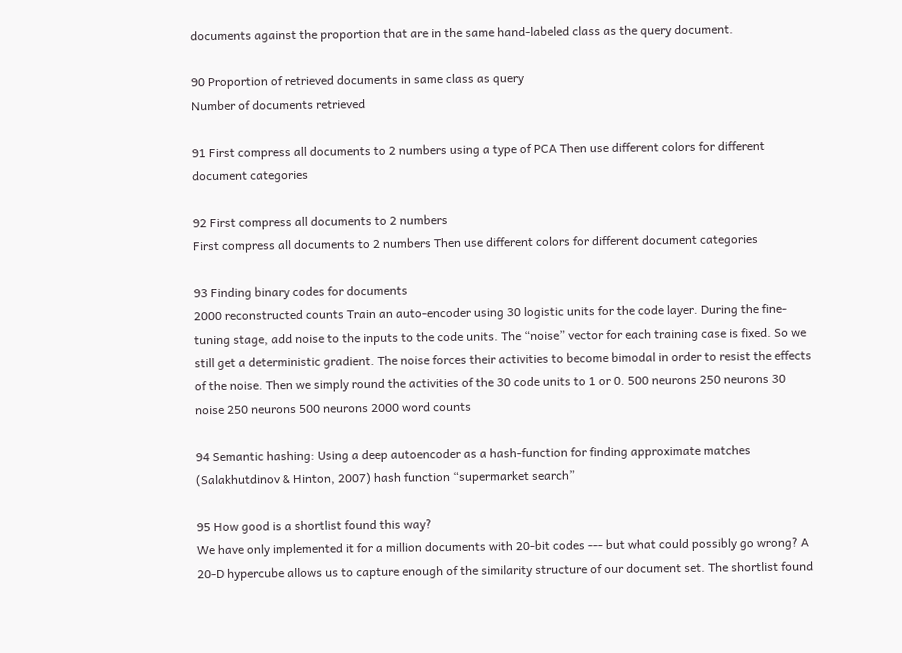documents against the proportion that are in the same hand-labeled class as the query document.

90 Proportion of retrieved documents in same class as query
Number of documents retrieved

91 First compress all documents to 2 numbers using a type of PCA Then use different colors for different document categories

92 First compress all documents to 2 numbers
First compress all documents to 2 numbers Then use different colors for different document categories

93 Finding binary codes for documents
2000 reconstructed counts Train an auto-encoder using 30 logistic units for the code layer. During the fine-tuning stage, add noise to the inputs to the code units. The “noise” vector for each training case is fixed. So we still get a deterministic gradient. The noise forces their activities to become bimodal in order to resist the effects of the noise. Then we simply round the activities of the 30 code units to 1 or 0. 500 neurons 250 neurons 30 noise 250 neurons 500 neurons 2000 word counts

94 Semantic hashing: Using a deep autoencoder as a hash-function for finding approximate matches (Salakhutdinov & Hinton, 2007) hash function “supermarket search”

95 How good is a shortlist found this way?
We have only implemented it for a million documents with 20-bit codes --- but what could possibly go wrong? A 20-D hypercube allows us to capture enough of the similarity structure of our document set. The shortlist found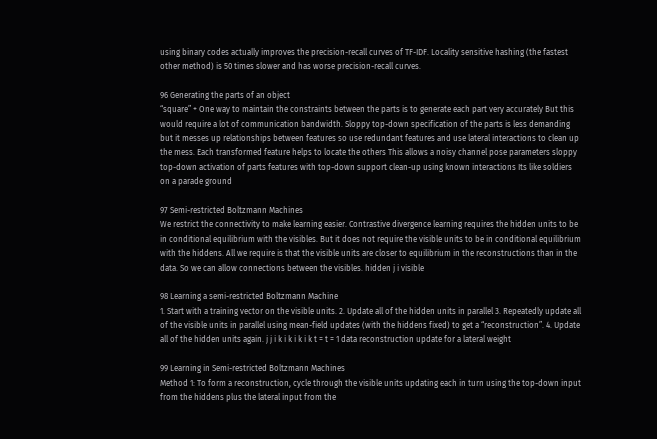using binary codes actually improves the precision-recall curves of TF-IDF. Locality sensitive hashing (the fastest other method) is 50 times slower and has worse precision-recall curves.

96 Generating the parts of an object
“square” + One way to maintain the constraints between the parts is to generate each part very accurately But this would require a lot of communication bandwidth. Sloppy top-down specification of the parts is less demanding but it messes up relationships between features so use redundant features and use lateral interactions to clean up the mess. Each transformed feature helps to locate the others This allows a noisy channel pose parameters sloppy top-down activation of parts features with top-down support clean-up using known interactions Its like soldiers on a parade ground

97 Semi-restricted Boltzmann Machines
We restrict the connectivity to make learning easier. Contrastive divergence learning requires the hidden units to be in conditional equilibrium with the visibles. But it does not require the visible units to be in conditional equilibrium with the hiddens. All we require is that the visible units are closer to equilibrium in the reconstructions than in the data. So we can allow connections between the visibles. hidden j i visible

98 Learning a semi-restricted Boltzmann Machine
1. Start with a training vector on the visible units. 2. Update all of the hidden units in parallel 3. Repeatedly update all of the visible units in parallel using mean-field updates (with the hiddens fixed) to get a “reconstruction”. 4. Update all of the hidden units again. j j i k i k i k i k t = t = 1 data reconstruction update for a lateral weight

99 Learning in Semi-restricted Boltzmann Machines
Method 1: To form a reconstruction, cycle through the visible units updating each in turn using the top-down input from the hiddens plus the lateral input from the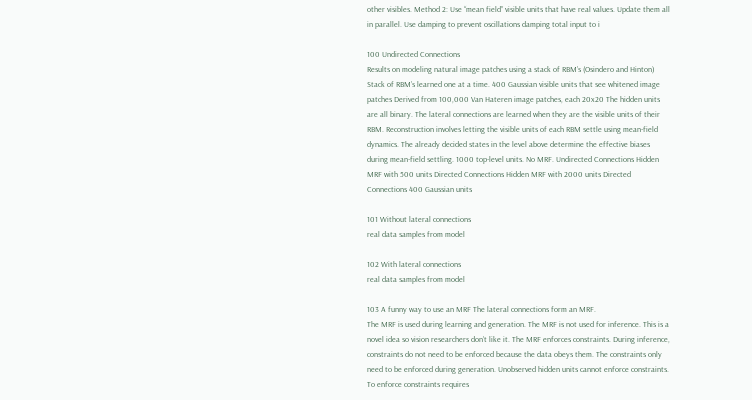other visibles. Method 2: Use “mean field” visible units that have real values. Update them all in parallel. Use damping to prevent oscillations damping total input to i

100 Undirected Connections
Results on modeling natural image patches using a stack of RBM’s (Osindero and Hinton) Stack of RBM’s learned one at a time. 400 Gaussian visible units that see whitened image patches Derived from 100,000 Van Hateren image patches, each 20x20 The hidden units are all binary. The lateral connections are learned when they are the visible units of their RBM. Reconstruction involves letting the visible units of each RBM settle using mean-field dynamics. The already decided states in the level above determine the effective biases during mean-field settling. 1000 top-level units. No MRF. Undirected Connections Hidden MRF with 500 units Directed Connections Hidden MRF with 2000 units Directed Connections 400 Gaussian units

101 Without lateral connections
real data samples from model

102 With lateral connections
real data samples from model

103 A funny way to use an MRF The lateral connections form an MRF.
The MRF is used during learning and generation. The MRF is not used for inference. This is a novel idea so vision researchers don’t like it. The MRF enforces constraints. During inference, constraints do not need to be enforced because the data obeys them. The constraints only need to be enforced during generation. Unobserved hidden units cannot enforce constraints. To enforce constraints requires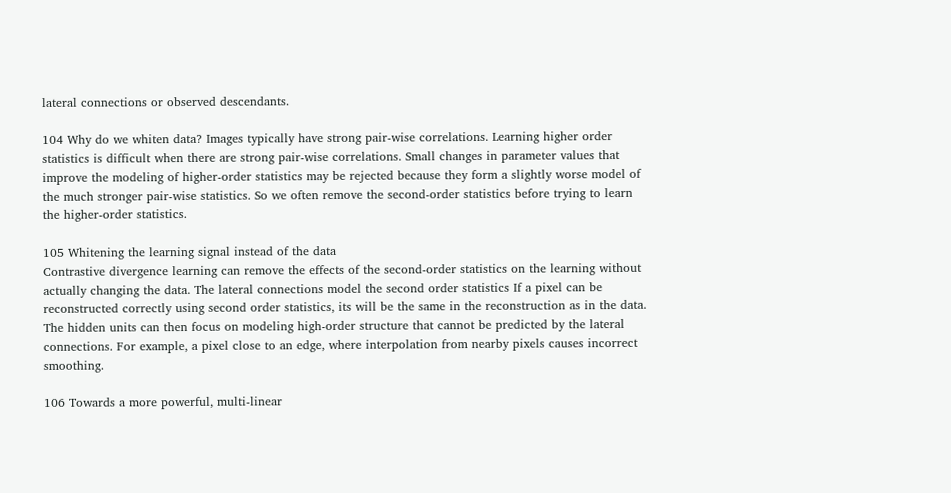lateral connections or observed descendants.

104 Why do we whiten data? Images typically have strong pair-wise correlations. Learning higher order statistics is difficult when there are strong pair-wise correlations. Small changes in parameter values that improve the modeling of higher-order statistics may be rejected because they form a slightly worse model of the much stronger pair-wise statistics. So we often remove the second-order statistics before trying to learn the higher-order statistics.

105 Whitening the learning signal instead of the data
Contrastive divergence learning can remove the effects of the second-order statistics on the learning without actually changing the data. The lateral connections model the second order statistics If a pixel can be reconstructed correctly using second order statistics, its will be the same in the reconstruction as in the data. The hidden units can then focus on modeling high-order structure that cannot be predicted by the lateral connections. For example, a pixel close to an edge, where interpolation from nearby pixels causes incorrect smoothing.

106 Towards a more powerful, multi-linear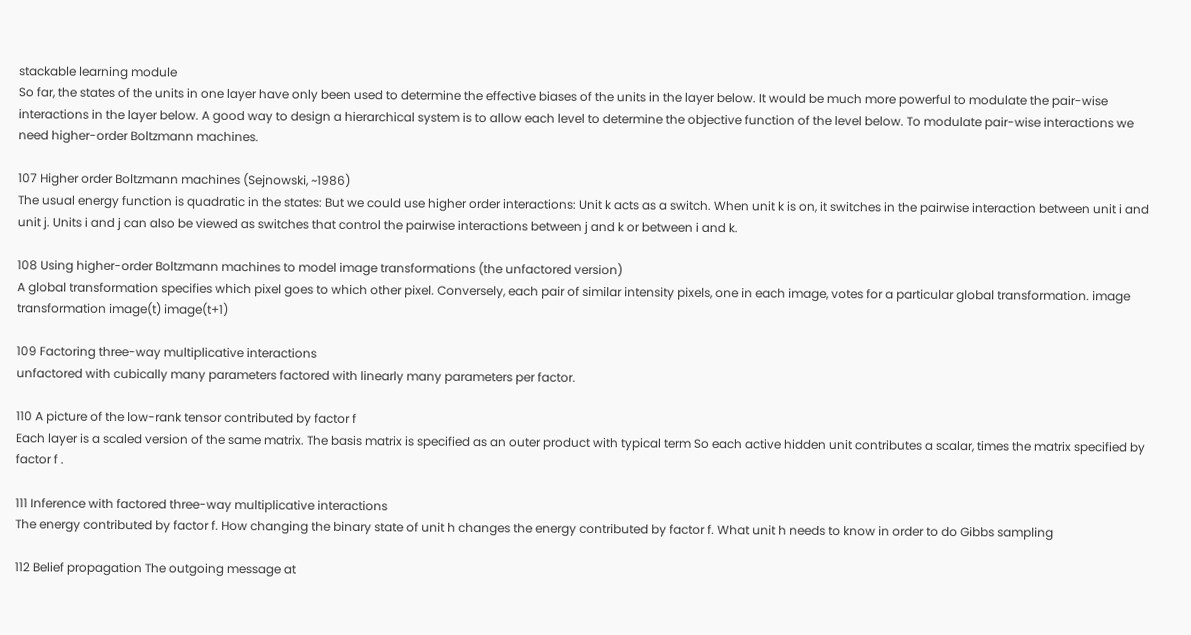stackable learning module
So far, the states of the units in one layer have only been used to determine the effective biases of the units in the layer below. It would be much more powerful to modulate the pair-wise interactions in the layer below. A good way to design a hierarchical system is to allow each level to determine the objective function of the level below. To modulate pair-wise interactions we need higher-order Boltzmann machines.

107 Higher order Boltzmann machines (Sejnowski, ~1986)
The usual energy function is quadratic in the states: But we could use higher order interactions: Unit k acts as a switch. When unit k is on, it switches in the pairwise interaction between unit i and unit j. Units i and j can also be viewed as switches that control the pairwise interactions between j and k or between i and k.

108 Using higher-order Boltzmann machines to model image transformations (the unfactored version)
A global transformation specifies which pixel goes to which other pixel. Conversely, each pair of similar intensity pixels, one in each image, votes for a particular global transformation. image transformation image(t) image(t+1)

109 Factoring three-way multiplicative interactions
unfactored with cubically many parameters factored with linearly many parameters per factor.

110 A picture of the low-rank tensor contributed by factor f
Each layer is a scaled version of the same matrix. The basis matrix is specified as an outer product with typical term So each active hidden unit contributes a scalar, times the matrix specified by factor f .

111 Inference with factored three-way multiplicative interactions
The energy contributed by factor f. How changing the binary state of unit h changes the energy contributed by factor f. What unit h needs to know in order to do Gibbs sampling

112 Belief propagation The outgoing message at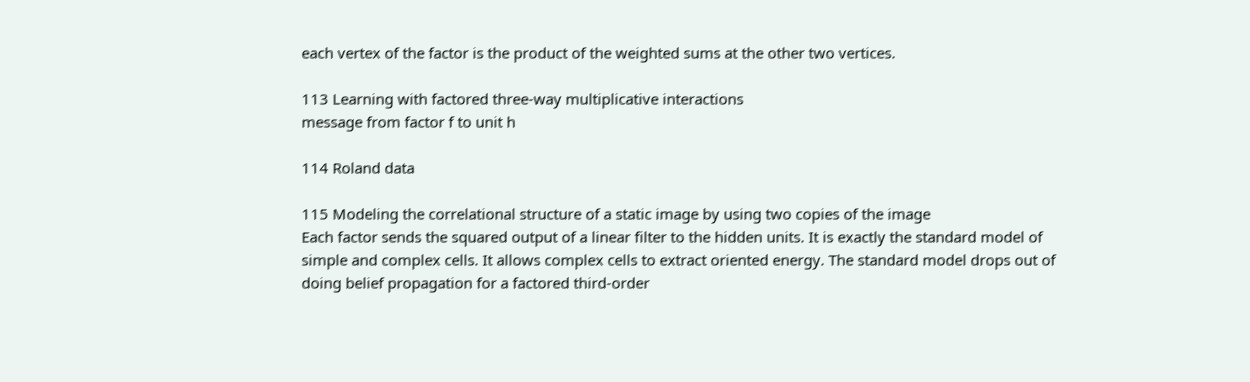each vertex of the factor is the product of the weighted sums at the other two vertices.

113 Learning with factored three-way multiplicative interactions
message from factor f to unit h

114 Roland data

115 Modeling the correlational structure of a static image by using two copies of the image
Each factor sends the squared output of a linear filter to the hidden units. It is exactly the standard model of simple and complex cells. It allows complex cells to extract oriented energy. The standard model drops out of doing belief propagation for a factored third-order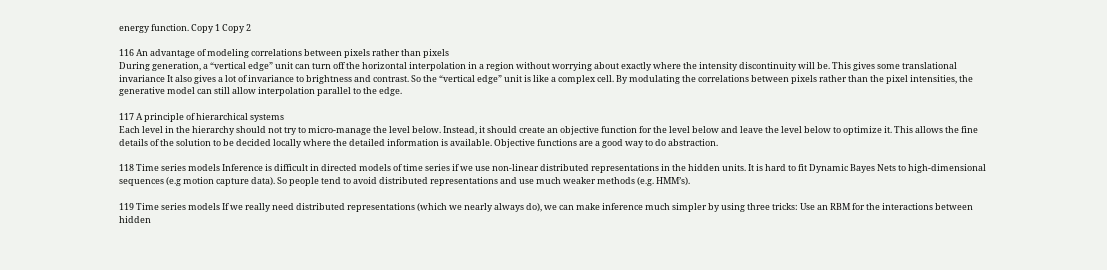energy function. Copy 1 Copy 2

116 An advantage of modeling correlations between pixels rather than pixels
During generation, a “vertical edge” unit can turn off the horizontal interpolation in a region without worrying about exactly where the intensity discontinuity will be. This gives some translational invariance It also gives a lot of invariance to brightness and contrast. So the “vertical edge” unit is like a complex cell. By modulating the correlations between pixels rather than the pixel intensities, the generative model can still allow interpolation parallel to the edge.

117 A principle of hierarchical systems
Each level in the hierarchy should not try to micro-manage the level below. Instead, it should create an objective function for the level below and leave the level below to optimize it. This allows the fine details of the solution to be decided locally where the detailed information is available. Objective functions are a good way to do abstraction.

118 Time series models Inference is difficult in directed models of time series if we use non-linear distributed representations in the hidden units. It is hard to fit Dynamic Bayes Nets to high-dimensional sequences (e.g motion capture data). So people tend to avoid distributed representations and use much weaker methods (e.g. HMM’s).

119 Time series models If we really need distributed representations (which we nearly always do), we can make inference much simpler by using three tricks: Use an RBM for the interactions between hidden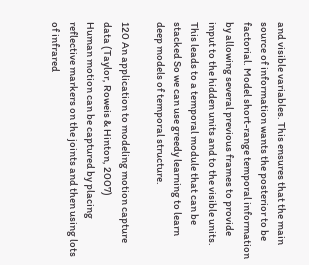and visible variables. This ensures that the main source of information wants the posterior to be factorial. Model short-range temporal information by allowing several previous frames to provide input to the hidden units and to the visible units. This leads to a temporal module that can be stacked So we can use greedy learning to learn deep models of temporal structure.

120 An application to modeling motion capture data (Taylor, Roweis & Hinton, 2007)
Human motion can be captured by placing reflective markers on the joints and then using lots of infrared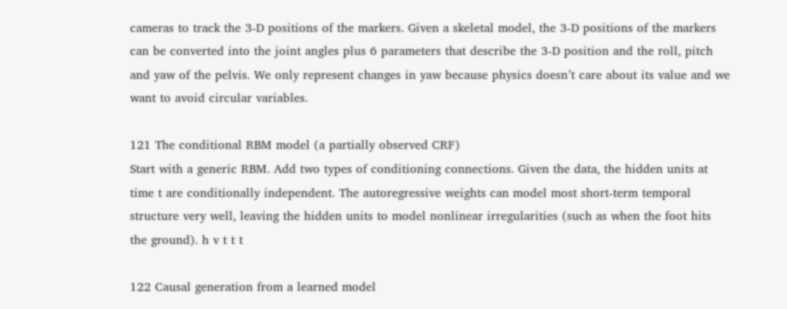cameras to track the 3-D positions of the markers. Given a skeletal model, the 3-D positions of the markers can be converted into the joint angles plus 6 parameters that describe the 3-D position and the roll, pitch and yaw of the pelvis. We only represent changes in yaw because physics doesn’t care about its value and we want to avoid circular variables.

121 The conditional RBM model (a partially observed CRF)
Start with a generic RBM. Add two types of conditioning connections. Given the data, the hidden units at time t are conditionally independent. The autoregressive weights can model most short-term temporal structure very well, leaving the hidden units to model nonlinear irregularities (such as when the foot hits the ground). h v t t t

122 Causal generation from a learned model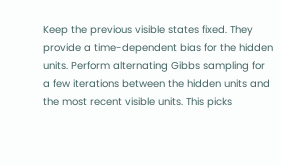Keep the previous visible states fixed. They provide a time-dependent bias for the hidden units. Perform alternating Gibbs sampling for a few iterations between the hidden units and the most recent visible units. This picks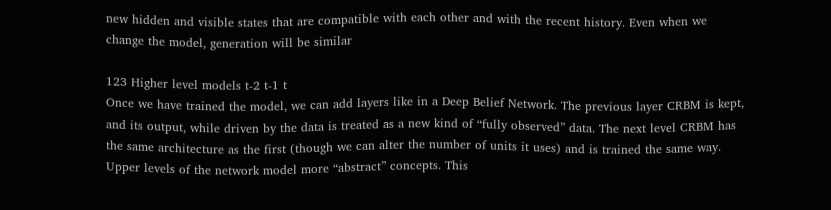new hidden and visible states that are compatible with each other and with the recent history. Even when we change the model, generation will be similar

123 Higher level models t-2 t-1 t
Once we have trained the model, we can add layers like in a Deep Belief Network. The previous layer CRBM is kept, and its output, while driven by the data is treated as a new kind of “fully observed” data. The next level CRBM has the same architecture as the first (though we can alter the number of units it uses) and is trained the same way. Upper levels of the network model more “abstract” concepts. This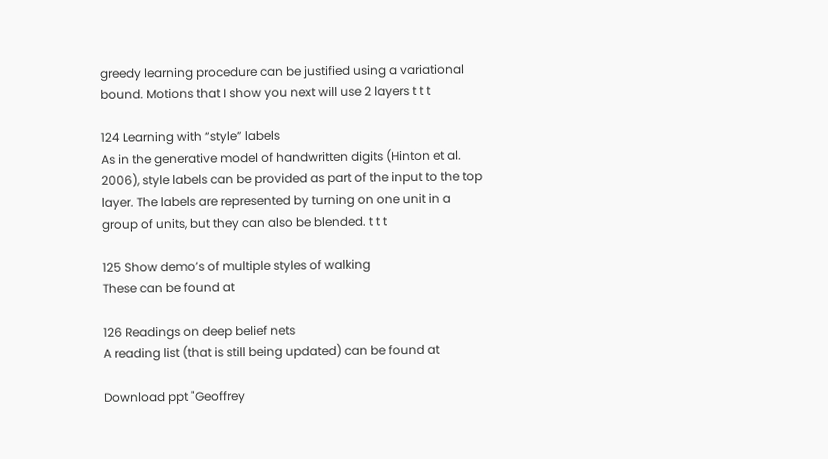greedy learning procedure can be justified using a variational bound. Motions that I show you next will use 2 layers t t t

124 Learning with “style” labels
As in the generative model of handwritten digits (Hinton et al. 2006), style labels can be provided as part of the input to the top layer. The labels are represented by turning on one unit in a group of units, but they can also be blended. t t t

125 Show demo’s of multiple styles of walking
These can be found at

126 Readings on deep belief nets
A reading list (that is still being updated) can be found at

Download ppt "Geoffrey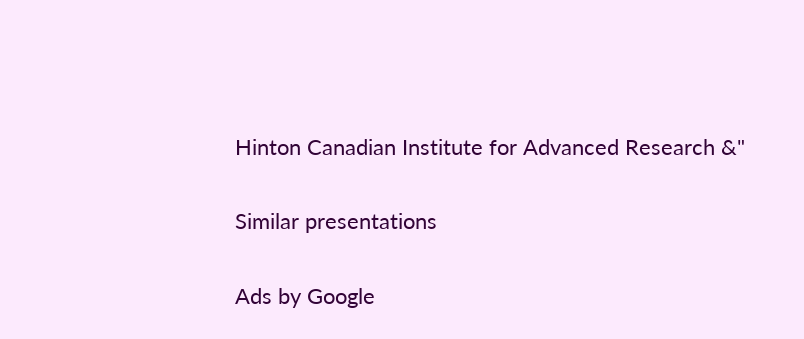Hinton Canadian Institute for Advanced Research &"

Similar presentations

Ads by Google